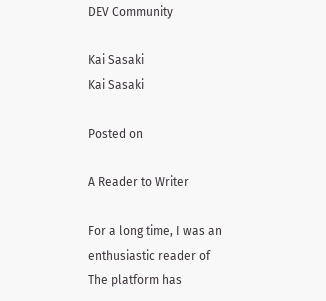DEV Community

Kai Sasaki
Kai Sasaki

Posted on

A Reader to Writer

For a long time, I was an enthusiastic reader of The platform has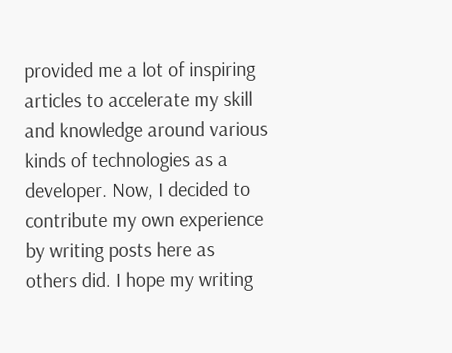provided me a lot of inspiring articles to accelerate my skill and knowledge around various kinds of technologies as a developer. Now, I decided to contribute my own experience by writing posts here as others did. I hope my writing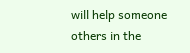will help someone others in the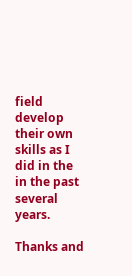field develop their own skills as I did in the in the past several years.

Thanks and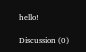hello!

Discussion (0)